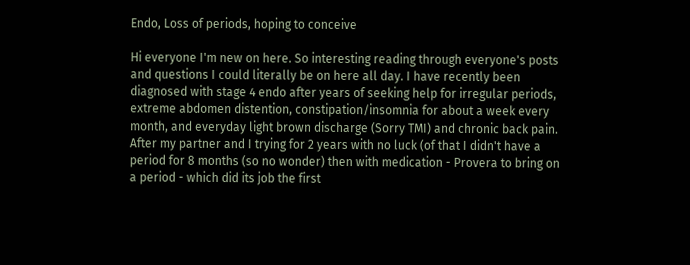Endo, Loss of periods, hoping to conceive

Hi everyone I'm new on here. So interesting reading through everyone's posts and questions I could literally be on here all day. I have recently been diagnosed with stage 4 endo after years of seeking help for irregular periods, extreme abdomen distention, constipation/insomnia for about a week every month, and everyday light brown discharge (Sorry TMI) and chronic back pain. After my partner and I trying for 2 years with no luck (of that I didn't have a period for 8 months (so no wonder) then with medication - Provera to bring on a period - which did its job the first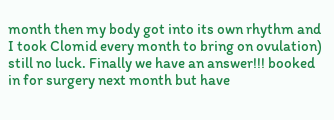month then my body got into its own rhythm and I took Clomid every month to bring on ovulation) still no luck. Finally we have an answer!!! booked in for surgery next month but have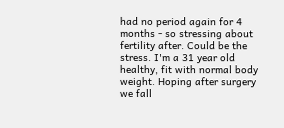had no period again for 4 months - so stressing about fertility after. Could be the stress. I'm a 31 year old healthy, fit with normal body weight. Hoping after surgery we fall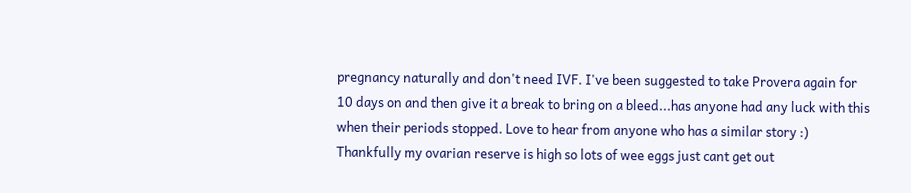pregnancy naturally and don't need IVF. I've been suggested to take Provera again for 10 days on and then give it a break to bring on a bleed...has anyone had any luck with this when their periods stopped. Love to hear from anyone who has a similar story :) Thankfully my ovarian reserve is high so lots of wee eggs just cant get out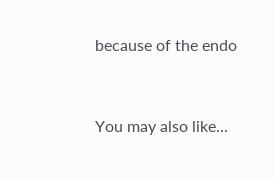because of the endo


You may also like...